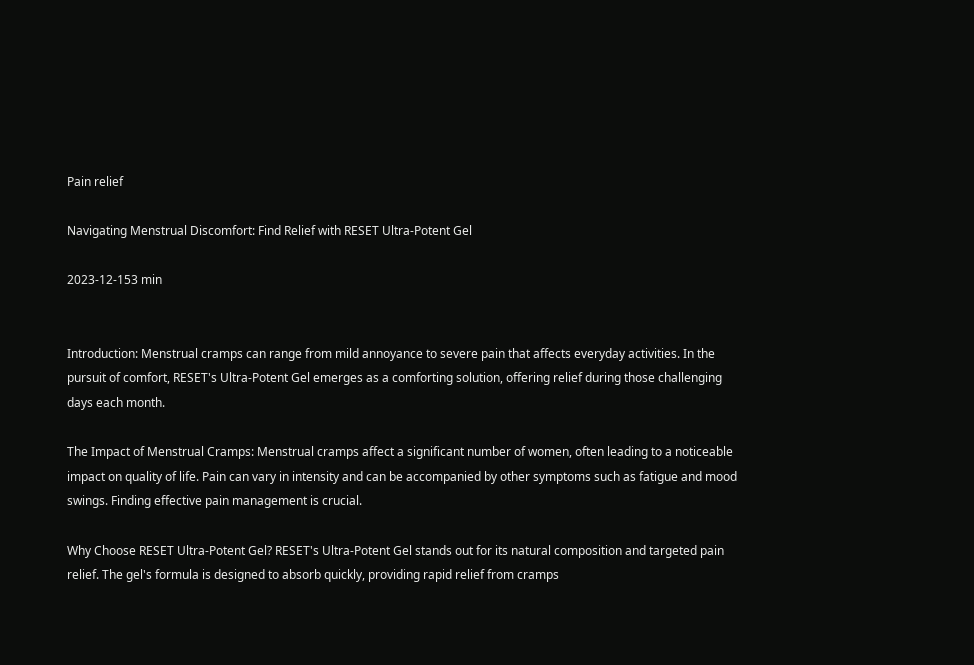Pain relief

Navigating Menstrual Discomfort: Find Relief with RESET Ultra-Potent Gel

2023-12-153 min


Introduction: Menstrual cramps can range from mild annoyance to severe pain that affects everyday activities. In the pursuit of comfort, RESET's Ultra-Potent Gel emerges as a comforting solution, offering relief during those challenging days each month.

The Impact of Menstrual Cramps: Menstrual cramps affect a significant number of women, often leading to a noticeable impact on quality of life. Pain can vary in intensity and can be accompanied by other symptoms such as fatigue and mood swings. Finding effective pain management is crucial.

Why Choose RESET Ultra-Potent Gel? RESET's Ultra-Potent Gel stands out for its natural composition and targeted pain relief. The gel's formula is designed to absorb quickly, providing rapid relief from cramps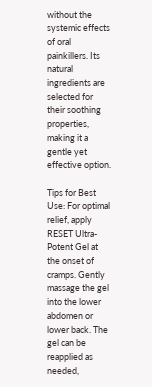without the systemic effects of oral painkillers. Its natural ingredients are selected for their soothing properties, making it a gentle yet effective option.

Tips for Best Use: For optimal relief, apply RESET Ultra-Potent Gel at the onset of cramps. Gently massage the gel into the lower abdomen or lower back. The gel can be reapplied as needed,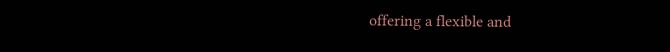offering a flexible and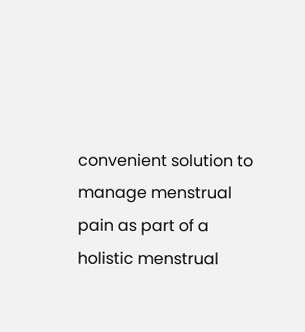convenient solution to manage menstrual pain as part of a holistic menstrual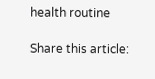health routine

Share this article: